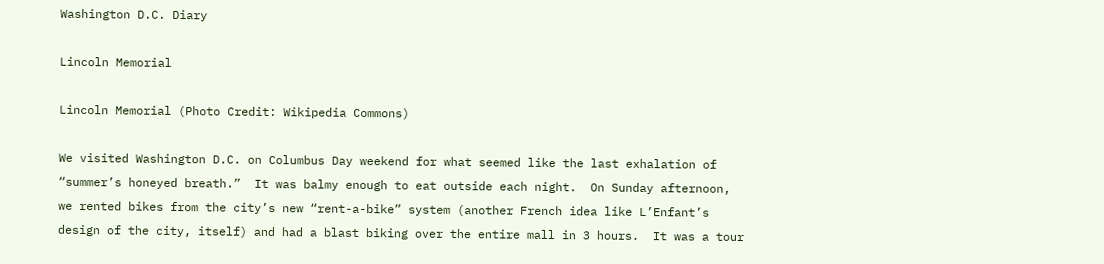Washington D.C. Diary

Lincoln Memorial

Lincoln Memorial (Photo Credit: Wikipedia Commons)

We visited Washington D.C. on Columbus Day weekend for what seemed like the last exhalation of “summer’s honeyed breath.”  It was balmy enough to eat outside each night.  On Sunday afternoon, we rented bikes from the city’s new “rent-a-bike” system (another French idea like L’Enfant’s design of the city, itself) and had a blast biking over the entire mall in 3 hours.  It was a tour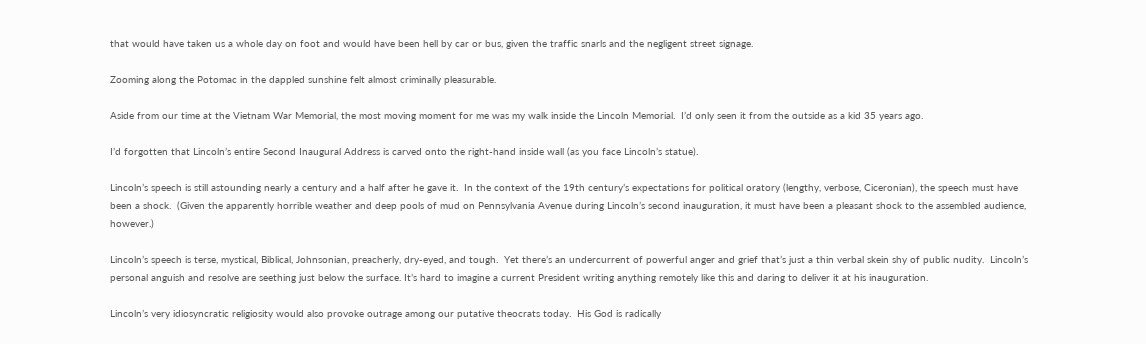that would have taken us a whole day on foot and would have been hell by car or bus, given the traffic snarls and the negligent street signage.

Zooming along the Potomac in the dappled sunshine felt almost criminally pleasurable.

Aside from our time at the Vietnam War Memorial, the most moving moment for me was my walk inside the Lincoln Memorial.  I’d only seen it from the outside as a kid 35 years ago.

I’d forgotten that Lincoln’s entire Second Inaugural Address is carved onto the right-hand inside wall (as you face Lincoln’s statue).

Lincoln’s speech is still astounding nearly a century and a half after he gave it.  In the context of the 19th century’s expectations for political oratory (lengthy, verbose, Ciceronian), the speech must have been a shock.  (Given the apparently horrible weather and deep pools of mud on Pennsylvania Avenue during Lincoln’s second inauguration, it must have been a pleasant shock to the assembled audience, however.)

Lincoln’s speech is terse, mystical, Biblical, Johnsonian, preacherly, dry-eyed, and tough.  Yet there’s an undercurrent of powerful anger and grief that’s just a thin verbal skein shy of public nudity.  Lincoln’s personal anguish and resolve are seething just below the surface. It’s hard to imagine a current President writing anything remotely like this and daring to deliver it at his inauguration.

Lincoln’s very idiosyncratic religiosity would also provoke outrage among our putative theocrats today.  His God is radically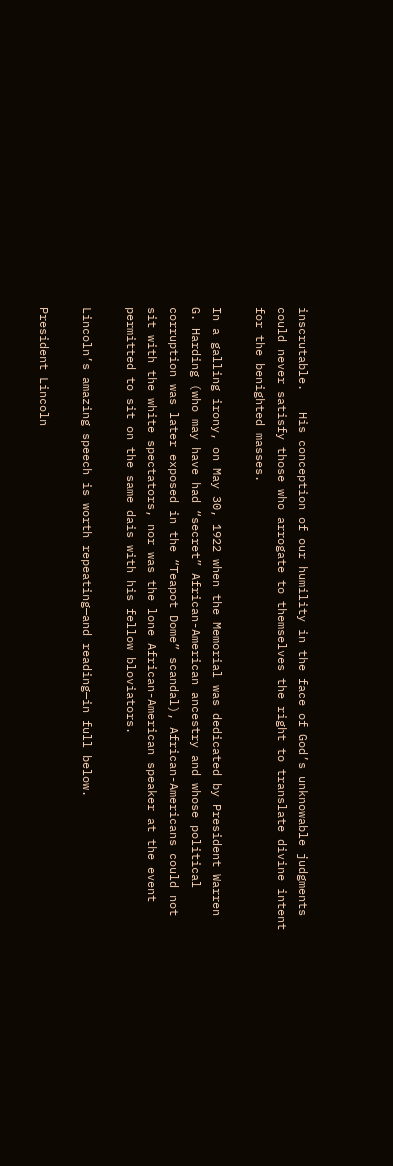inscrutable.   His conception of our humility in the face of God’s unknowable judgments could never satisfy those who arrogate to themselves the right to translate divine intent for the benighted masses.

In a galling irony, on May 30, 1922 when the Memorial was dedicated by President Warren G. Harding (who may have had “secret” African-American ancestry and whose political corruption was later exposed in the “Teapot Dome” scandal), African-Americans could not sit with the white spectators, nor was the lone African-American speaker at the event permitted to sit on the same dais with his fellow bloviators.

Lincoln’s amazing speech is worth repeating—and reading—in full below.

President Lincoln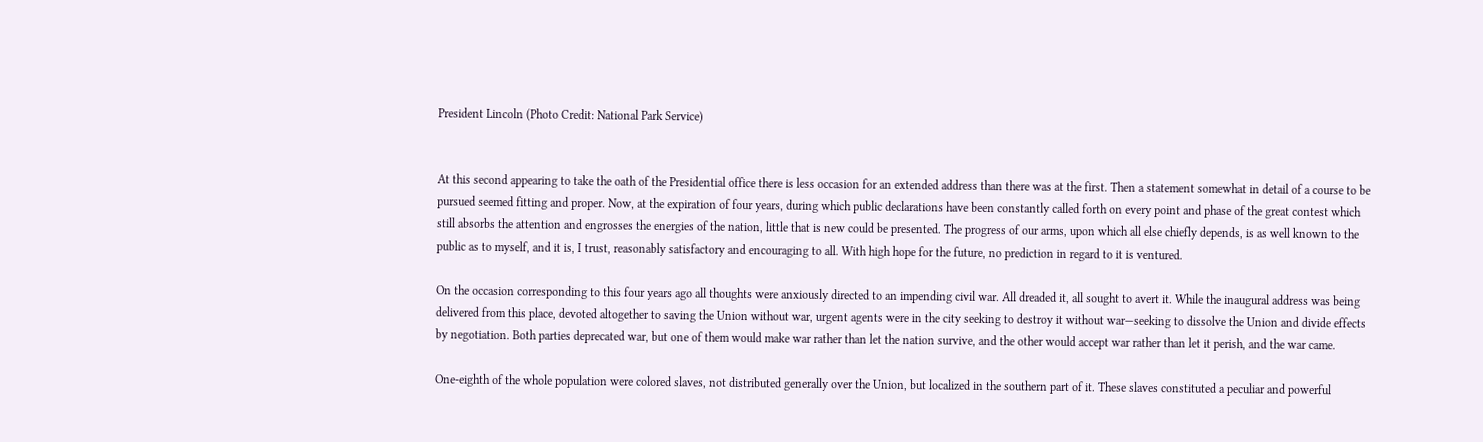President Lincoln (Photo Credit: National Park Service)


At this second appearing to take the oath of the Presidential office there is less occasion for an extended address than there was at the first. Then a statement somewhat in detail of a course to be pursued seemed fitting and proper. Now, at the expiration of four years, during which public declarations have been constantly called forth on every point and phase of the great contest which still absorbs the attention and engrosses the energies of the nation, little that is new could be presented. The progress of our arms, upon which all else chiefly depends, is as well known to the public as to myself, and it is, I trust, reasonably satisfactory and encouraging to all. With high hope for the future, no prediction in regard to it is ventured.

On the occasion corresponding to this four years ago all thoughts were anxiously directed to an impending civil war. All dreaded it, all sought to avert it. While the inaugural address was being delivered from this place, devoted altogether to saving the Union without war, urgent agents were in the city seeking to destroy it without war—seeking to dissolve the Union and divide effects by negotiation. Both parties deprecated war, but one of them would make war rather than let the nation survive, and the other would accept war rather than let it perish, and the war came.

One-eighth of the whole population were colored slaves, not distributed generally over the Union, but localized in the southern part of it. These slaves constituted a peculiar and powerful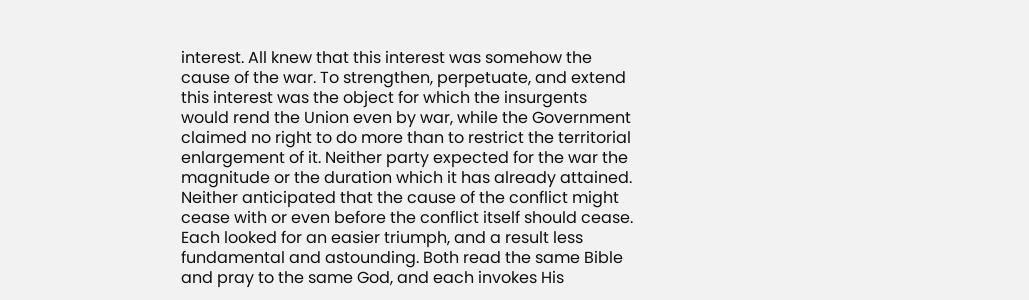interest. All knew that this interest was somehow the cause of the war. To strengthen, perpetuate, and extend this interest was the object for which the insurgents would rend the Union even by war, while the Government claimed no right to do more than to restrict the territorial enlargement of it. Neither party expected for the war the magnitude or the duration which it has already attained. Neither anticipated that the cause of the conflict might cease with or even before the conflict itself should cease. Each looked for an easier triumph, and a result less fundamental and astounding. Both read the same Bible and pray to the same God, and each invokes His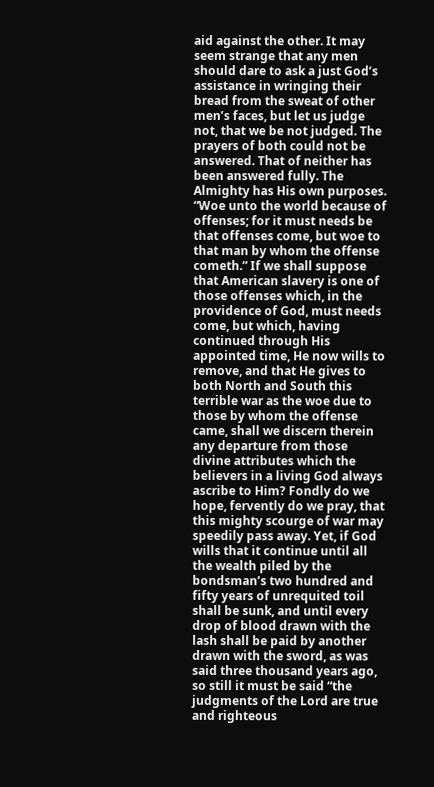aid against the other. It may seem strange that any men should dare to ask a just God’s assistance in wringing their bread from the sweat of other men’s faces, but let us judge not, that we be not judged. The prayers of both could not be answered. That of neither has been answered fully. The Almighty has His own purposes. “Woe unto the world because of offenses; for it must needs be that offenses come, but woe to that man by whom the offense cometh.” If we shall suppose that American slavery is one of those offenses which, in the providence of God, must needs come, but which, having continued through His appointed time, He now wills to remove, and that He gives to both North and South this terrible war as the woe due to those by whom the offense came, shall we discern therein any departure from those divine attributes which the believers in a living God always ascribe to Him? Fondly do we hope, fervently do we pray, that this mighty scourge of war may speedily pass away. Yet, if God wills that it continue until all the wealth piled by the bondsman’s two hundred and fifty years of unrequited toil shall be sunk, and until every drop of blood drawn with the lash shall be paid by another drawn with the sword, as was said three thousand years ago, so still it must be said “the judgments of the Lord are true and righteous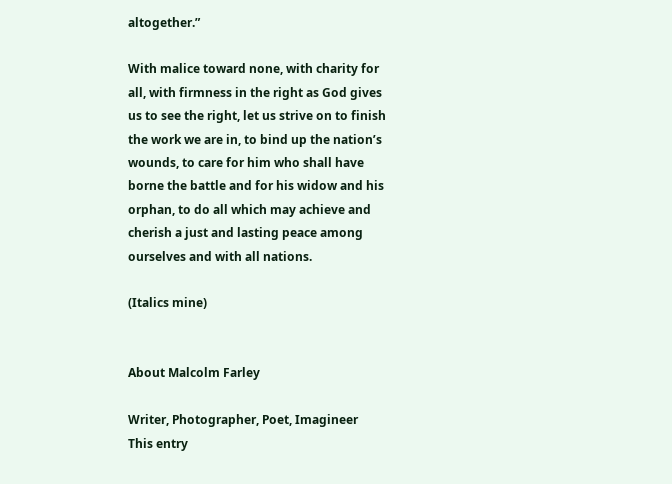altogether.”

With malice toward none, with charity for all, with firmness in the right as God gives us to see the right, let us strive on to finish the work we are in, to bind up the nation’s wounds, to care for him who shall have borne the battle and for his widow and his orphan, to do all which may achieve and cherish a just and lasting peace among ourselves and with all nations.

(Italics mine)


About Malcolm Farley

Writer, Photographer, Poet, Imagineer
This entry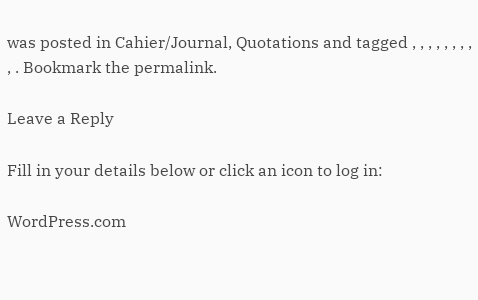was posted in Cahier/Journal, Quotations and tagged , , , , , , , , , . Bookmark the permalink.

Leave a Reply

Fill in your details below or click an icon to log in:

WordPress.com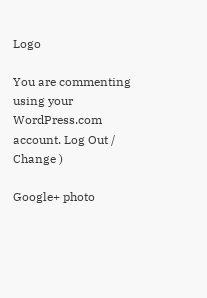Logo

You are commenting using your WordPress.com account. Log Out /  Change )

Google+ photo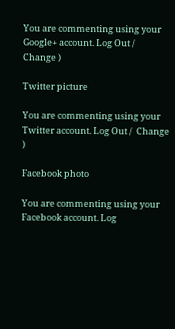You are commenting using your Google+ account. Log Out /  Change )

Twitter picture

You are commenting using your Twitter account. Log Out /  Change )

Facebook photo

You are commenting using your Facebook account. Log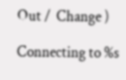Out /  Change )

Connecting to %s